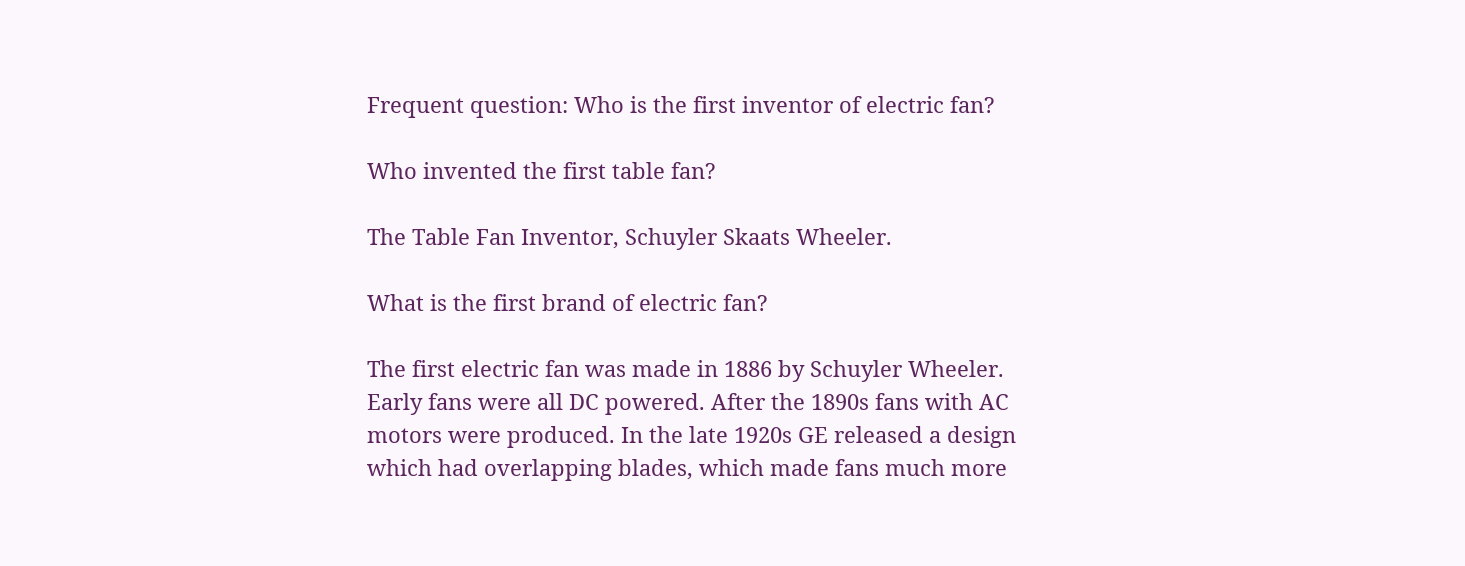Frequent question: Who is the first inventor of electric fan?

Who invented the first table fan?

The Table Fan Inventor, Schuyler Skaats Wheeler.

What is the first brand of electric fan?

The first electric fan was made in 1886 by Schuyler Wheeler. Early fans were all DC powered. After the 1890s fans with AC motors were produced. In the late 1920s GE released a design which had overlapping blades, which made fans much more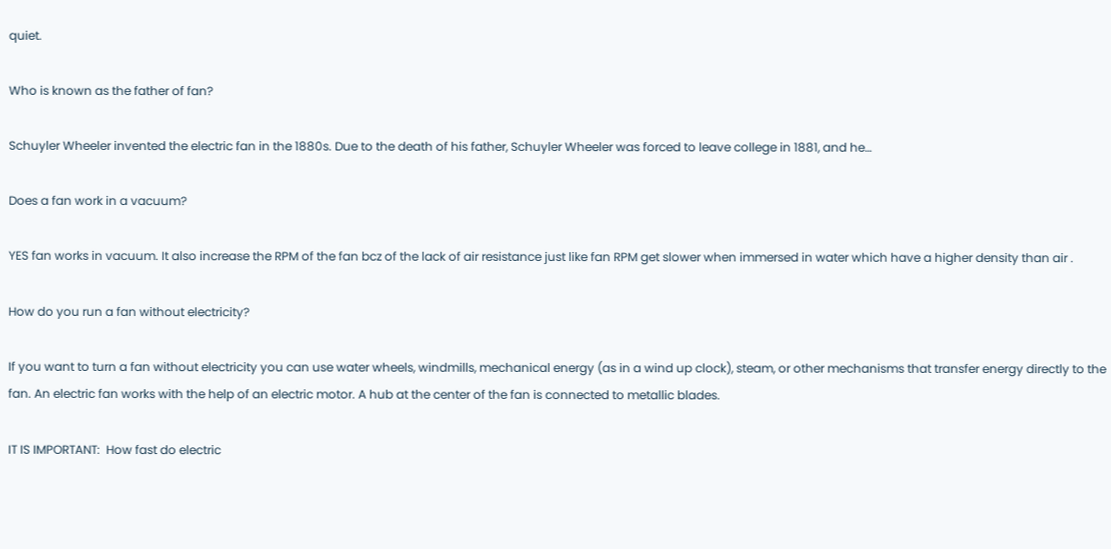quiet.

Who is known as the father of fan?

Schuyler Wheeler invented the electric fan in the 1880s. Due to the death of his father, Schuyler Wheeler was forced to leave college in 1881, and he…

Does a fan work in a vacuum?

YES fan works in vacuum. It also increase the RPM of the fan bcz of the lack of air resistance just like fan RPM get slower when immersed in water which have a higher density than air .

How do you run a fan without electricity?

If you want to turn a fan without electricity you can use water wheels, windmills, mechanical energy (as in a wind up clock), steam, or other mechanisms that transfer energy directly to the fan. An electric fan works with the help of an electric motor. A hub at the center of the fan is connected to metallic blades.

IT IS IMPORTANT:  How fast do electric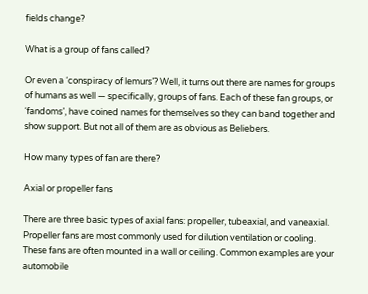fields change?

What is a group of fans called?

Or even a ‘conspiracy of lemurs’? Well, it turns out there are names for groups of humans as well — specifically, groups of fans. Each of these fan groups, or ‘fandoms’, have coined names for themselves so they can band together and show support. But not all of them are as obvious as Beliebers.

How many types of fan are there?

Axial or propeller fans

There are three basic types of axial fans: propeller, tubeaxial, and vaneaxial. Propeller fans are most commonly used for dilution ventilation or cooling. These fans are often mounted in a wall or ceiling. Common examples are your automobile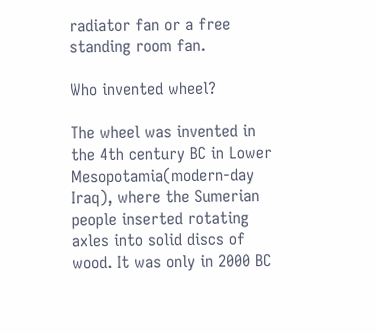radiator fan or a free standing room fan.

Who invented wheel?

The wheel was invented in the 4th century BC in Lower Mesopotamia(modern-day Iraq), where the Sumerian people inserted rotating axles into solid discs of wood. It was only in 2000 BC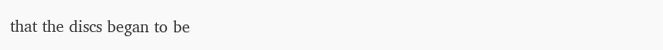that the discs began to be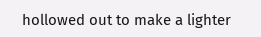hollowed out to make a lighter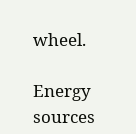wheel.

Energy sources